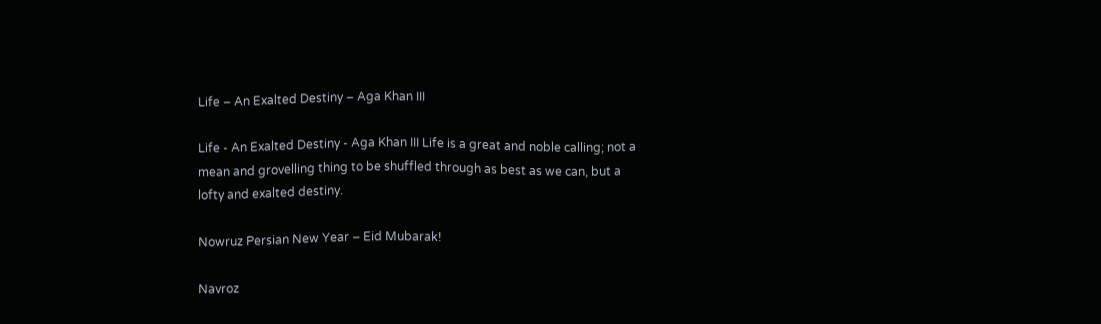Life – An Exalted Destiny – Aga Khan III

Life - An Exalted Destiny - Aga Khan III Life is a great and noble calling; not a mean and grovelling thing to be shuffled through as best as we can, but a lofty and exalted destiny.

Nowruz Persian New Year – Eid Mubarak!

Navroz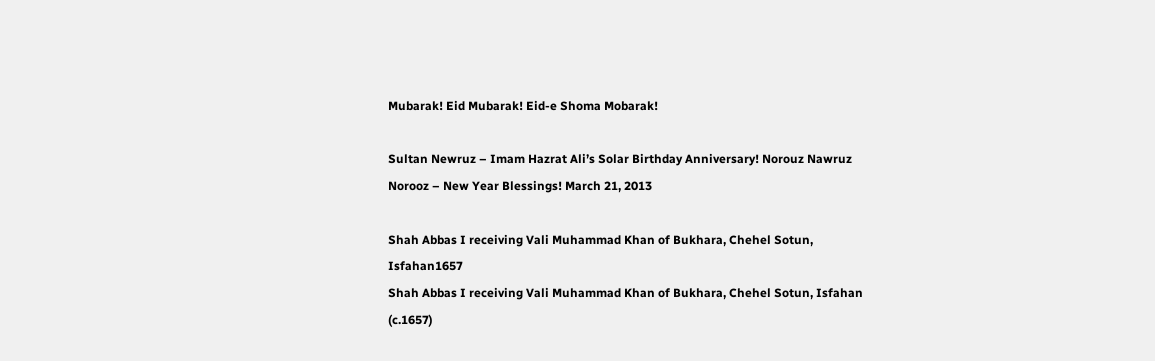Mubarak! Eid Mubarak! Eid-e Shoma Mobarak!

Sultan Newruz – Imam Hazrat Ali’s Solar Birthday Anniversary! Norouz Nawruz Norooz – New Year Blessings! March 21, 2013

Shah Abbas I receiving Vali Muhammad Khan of Bukhara, Chehel Sotun, Isfahan1657
Shah Abbas I receiving Vali Muhammad Khan of Bukhara, Chehel Sotun, Isfahan (c.1657)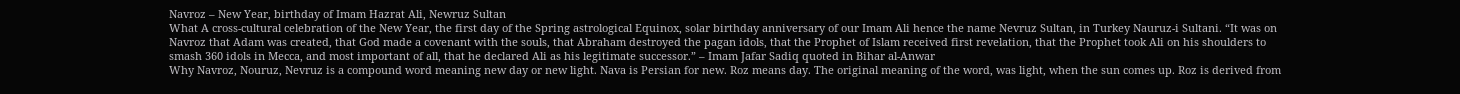Navroz – New Year, birthday of Imam Hazrat Ali, Newruz Sultan
What A cross-cultural celebration of the New Year, the first day of the Spring astrological Equinox, solar birthday anniversary of our Imam Ali hence the name Nevruz Sultan, in Turkey Nauruz-i Sultani. “It was on Navroz that Adam was created, that God made a covenant with the souls, that Abraham destroyed the pagan idols, that the Prophet of Islam received first revelation, that the Prophet took Ali on his shoulders to smash 360 idols in Mecca, and most important of all, that he declared Ali as his legitimate successor.” – Imam Jafar Sadiq quoted in Bihar al-Anwar
Why Navroz, Nouruz, Nevruz is a compound word meaning new day or new light. Nava is Persian for new. Roz means day. The original meaning of the word, was light, when the sun comes up. Roz is derived from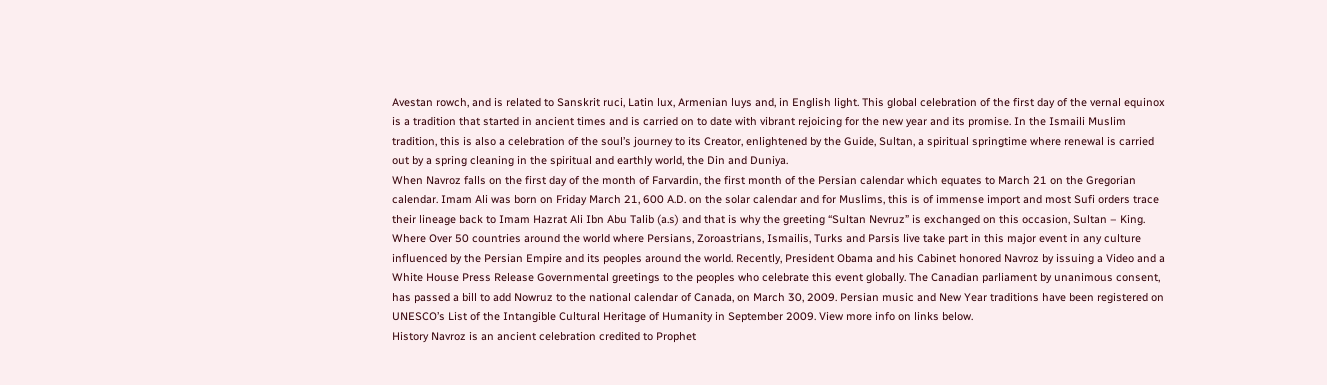Avestan rowch, and is related to Sanskrit ruci, Latin lux, Armenian luys and, in English light. This global celebration of the first day of the vernal equinox is a tradition that started in ancient times and is carried on to date with vibrant rejoicing for the new year and its promise. In the Ismaili Muslim tradition, this is also a celebration of the soul’s journey to its Creator, enlightened by the Guide, Sultan, a spiritual springtime where renewal is carried out by a spring cleaning in the spiritual and earthly world, the Din and Duniya.
When Navroz falls on the first day of the month of Farvardin, the first month of the Persian calendar which equates to March 21 on the Gregorian calendar. Imam Ali was born on Friday March 21, 600 A.D. on the solar calendar and for Muslims, this is of immense import and most Sufi orders trace their lineage back to Imam Hazrat Ali Ibn Abu Talib (a.s) and that is why the greeting “Sultan Nevruz” is exchanged on this occasion, Sultan – King.
Where Over 50 countries around the world where Persians, Zoroastrians, Ismailis, Turks and Parsis live take part in this major event in any culture influenced by the Persian Empire and its peoples around the world. Recently, President Obama and his Cabinet honored Navroz by issuing a Video and a White House Press Release Governmental greetings to the peoples who celebrate this event globally. The Canadian parliament by unanimous consent, has passed a bill to add Nowruz to the national calendar of Canada, on March 30, 2009. Persian music and New Year traditions have been registered on UNESCO’s List of the Intangible Cultural Heritage of Humanity in September 2009. View more info on links below.
History Navroz is an ancient celebration credited to Prophet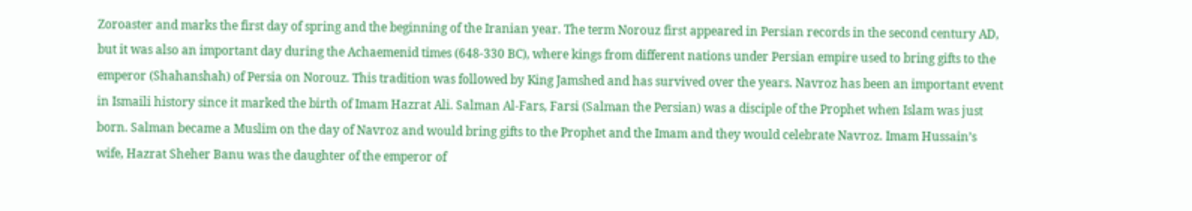Zoroaster and marks the first day of spring and the beginning of the Iranian year. The term Norouz first appeared in Persian records in the second century AD, but it was also an important day during the Achaemenid times (648-330 BC), where kings from different nations under Persian empire used to bring gifts to the emperor (Shahanshah) of Persia on Norouz. This tradition was followed by King Jamshed and has survived over the years. Navroz has been an important event in Ismaili history since it marked the birth of Imam Hazrat Ali. Salman Al-Fars, Farsi (Salman the Persian) was a disciple of the Prophet when Islam was just born. Salman became a Muslim on the day of Navroz and would bring gifts to the Prophet and the Imam and they would celebrate Navroz. Imam Hussain’s wife, Hazrat Sheher Banu was the daughter of the emperor of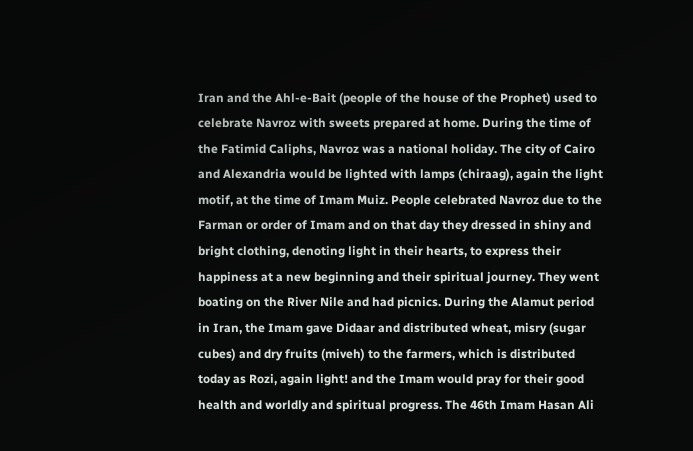Iran and the Ahl-e-Bait (people of the house of the Prophet) used to celebrate Navroz with sweets prepared at home. During the time of the Fatimid Caliphs, Navroz was a national holiday. The city of Cairo and Alexandria would be lighted with lamps (chiraag), again the light motif, at the time of Imam Muiz. People celebrated Navroz due to the Farman or order of Imam and on that day they dressed in shiny and bright clothing, denoting light in their hearts, to express their happiness at a new beginning and their spiritual journey. They went boating on the River Nile and had picnics. During the Alamut period in Iran, the Imam gave Didaar and distributed wheat, misry (sugar cubes) and dry fruits (miveh) to the farmers, which is distributed today as Rozi, again light! and the Imam would pray for their good health and worldly and spiritual progress. The 46th Imam Hasan Ali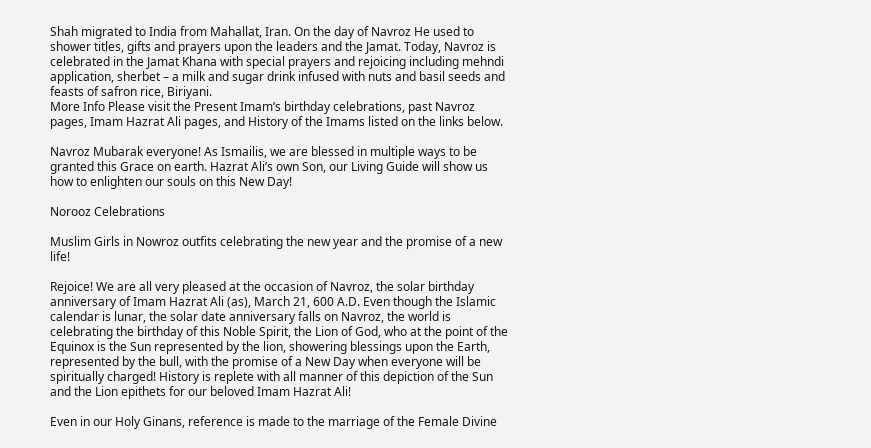Shah migrated to India from Mahallat, Iran. On the day of Navroz He used to shower titles, gifts and prayers upon the leaders and the Jamat. Today, Navroz is celebrated in the Jamat Khana with special prayers and rejoicing including mehndi application, sherbet – a milk and sugar drink infused with nuts and basil seeds and feasts of safron rice, Biriyani.
More Info Please visit the Present Imam’s birthday celebrations, past Navroz pages, Imam Hazrat Ali pages, and History of the Imams listed on the links below.

Navroz Mubarak everyone! As Ismailis, we are blessed in multiple ways to be granted this Grace on earth. Hazrat Ali’s own Son, our Living Guide will show us how to enlighten our souls on this New Day!

Norooz Celebrations

Muslim Girls in Nowroz outfits celebrating the new year and the promise of a new life!

Rejoice! We are all very pleased at the occasion of Navroz, the solar birthday anniversary of Imam Hazrat Ali (as), March 21, 600 A.D. Even though the Islamic calendar is lunar, the solar date anniversary falls on Navroz, the world is celebrating the birthday of this Noble Spirit, the Lion of God, who at the point of the Equinox is the Sun represented by the lion, showering blessings upon the Earth, represented by the bull, with the promise of a New Day when everyone will be spiritually charged! History is replete with all manner of this depiction of the Sun and the Lion epithets for our beloved Imam Hazrat Ali!

Even in our Holy Ginans, reference is made to the marriage of the Female Divine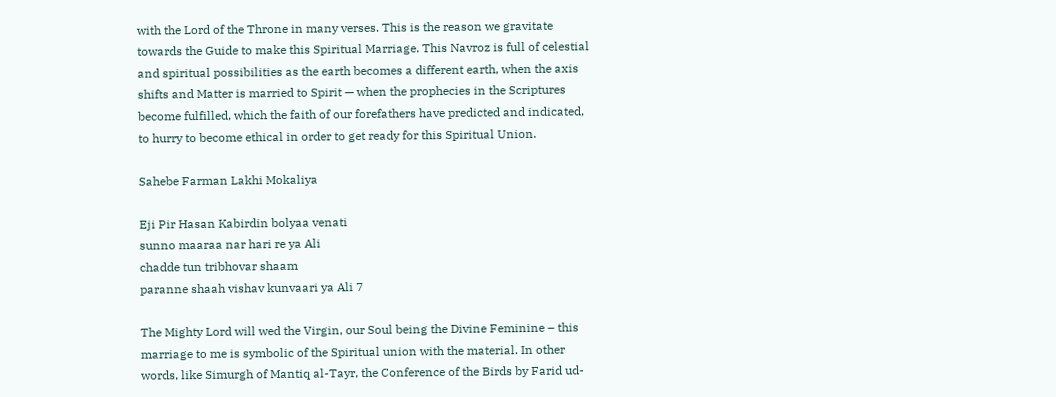with the Lord of the Throne in many verses. This is the reason we gravitate towards the Guide to make this Spiritual Marriage. This Navroz is full of celestial and spiritual possibilities as the earth becomes a different earth, when the axis shifts and Matter is married to Spirit — when the prophecies in the Scriptures become fulfilled, which the faith of our forefathers have predicted and indicated, to hurry to become ethical in order to get ready for this Spiritual Union.

Sahebe Farman Lakhi Mokaliya

Eji Pir Hasan Kabirdin bolyaa venati
sunno maaraa nar hari re ya Ali
chadde tun tribhovar shaam
paranne shaah vishav kunvaari ya Ali 7

The Mighty Lord will wed the Virgin, our Soul being the Divine Feminine – this marriage to me is symbolic of the Spiritual union with the material. In other words, like Simurgh of Mantiq al-Tayr, the Conference of the Birds by Farid ud-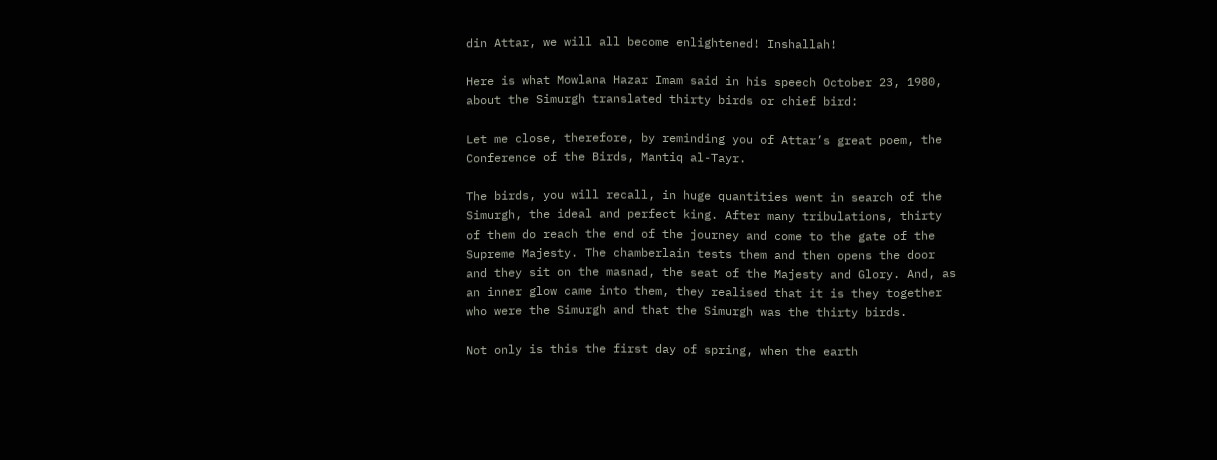din Attar, we will all become enlightened! Inshallah!

Here is what Mowlana Hazar Imam said in his speech October 23, 1980, about the Simurgh translated thirty birds or chief bird:

Let me close, therefore, by reminding you of Attar’s great poem, the Conference of the Birds, Mantiq al-Tayr.

The birds, you will recall, in huge quantities went in search of the Simurgh, the ideal and perfect king. After many tribulations, thirty of them do reach the end of the journey and come to the gate of the Supreme Majesty. The chamberlain tests them and then opens the door and they sit on the masnad, the seat of the Majesty and Glory. And, as an inner glow came into them, they realised that it is they together who were the Simurgh and that the Simurgh was the thirty birds.

Not only is this the first day of spring, when the earth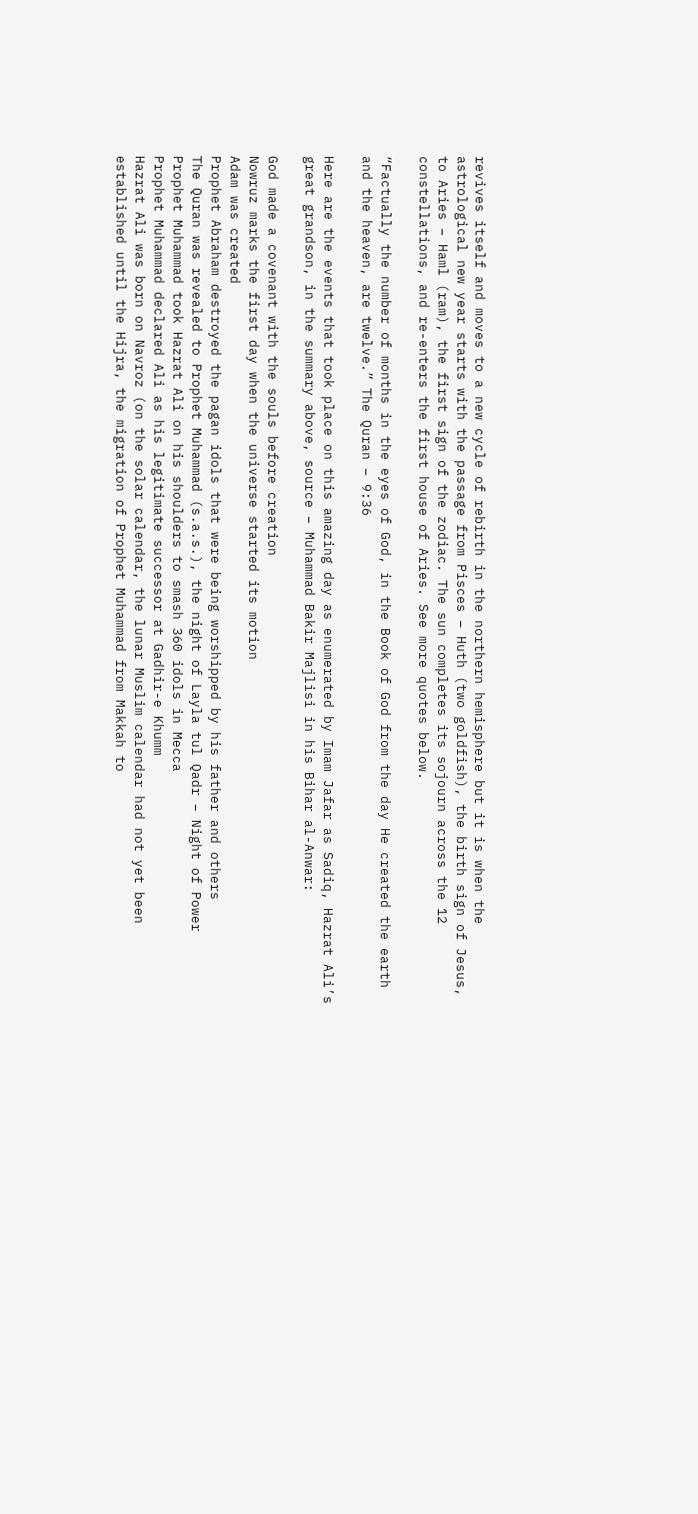revives itself and moves to a new cycle of rebirth in the northern hemisphere but it is when the astrological new year starts with the passage from Pisces – Huth (two goldfish), the birth sign of Jesus, to Aries – Haml (ram), the first sign of the zodiac. The sun completes its sojourn across the 12 constellations, and re-enters the first house of Aries. See more quotes below.

“Factually the number of months in the eyes of God, in the Book of God from the day He created the earth and the heaven, are twelve.” The Quran – 9:36

Here are the events that took place on this amazing day as enumerated by Imam Jafar as Sadiq, Hazrat Ali’s great grandson, in the summary above, source – Muhammad Bakir Majlisi in his Bihar al-Anwar:

God made a covenant with the souls before creation
Nowruz marks the first day when the universe started its motion
Adam was created
Prophet Abraham destroyed the pagan idols that were being worshipped by his father and others
The Quran was revealed to Prophet Muhammad (s.a.s.), the night of Layla tul Qadr – Night of Power
Prophet Muhammad took Hazrat Ali on his shoulders to smash 360 idols in Mecca
Prophet Muhammad declared Ali as his legitimate successor at Gadhir-e Khumm
Hazrat Ali was born on Navroz (on the solar calendar, the lunar Muslim calendar had not yet been established until the Hijra, the migration of Prophet Muhammad from Makkah to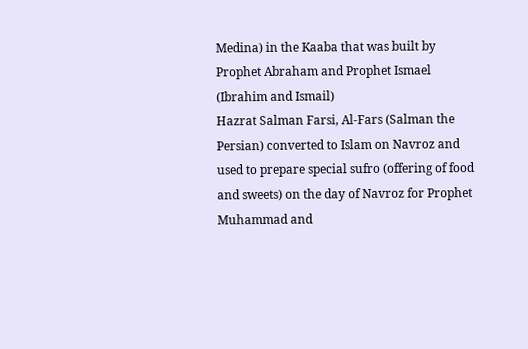Medina) in the Kaaba that was built by Prophet Abraham and Prophet Ismael (Ibrahim and Ismail)
Hazrat Salman Farsi, Al-Fars (Salman the Persian) converted to Islam on Navroz and used to prepare special sufro (offering of food and sweets) on the day of Navroz for Prophet Muhammad and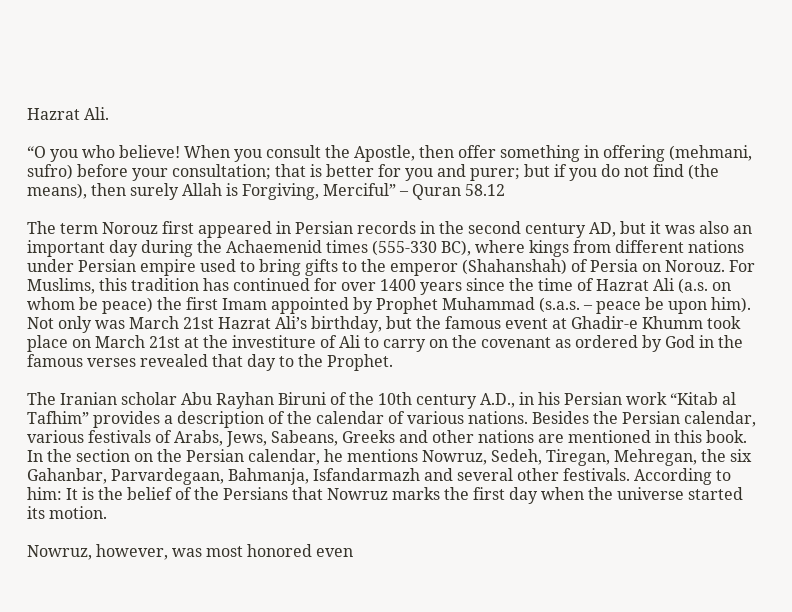Hazrat Ali.

“O you who believe! When you consult the Apostle, then offer something in offering (mehmani, sufro) before your consultation; that is better for you and purer; but if you do not find (the means), then surely Allah is Forgiving, Merciful” – Quran 58.12

The term Norouz first appeared in Persian records in the second century AD, but it was also an important day during the Achaemenid times (555-330 BC), where kings from different nations under Persian empire used to bring gifts to the emperor (Shahanshah) of Persia on Norouz. For Muslims, this tradition has continued for over 1400 years since the time of Hazrat Ali (a.s. on whom be peace) the first Imam appointed by Prophet Muhammad (s.a.s. – peace be upon him). Not only was March 21st Hazrat Ali’s birthday, but the famous event at Ghadir-e Khumm took place on March 21st at the investiture of Ali to carry on the covenant as ordered by God in the famous verses revealed that day to the Prophet.

The Iranian scholar Abu Rayhan Biruni of the 10th century A.D., in his Persian work “Kitab al Tafhim” provides a description of the calendar of various nations. Besides the Persian calendar, various festivals of Arabs, Jews, Sabeans, Greeks and other nations are mentioned in this book. In the section on the Persian calendar, he mentions Nowruz, Sedeh, Tiregan, Mehregan, the six Gahanbar, Parvardegaan, Bahmanja, Isfandarmazh and several other festivals. According to him: It is the belief of the Persians that Nowruz marks the first day when the universe started its motion.

Nowruz, however, was most honored even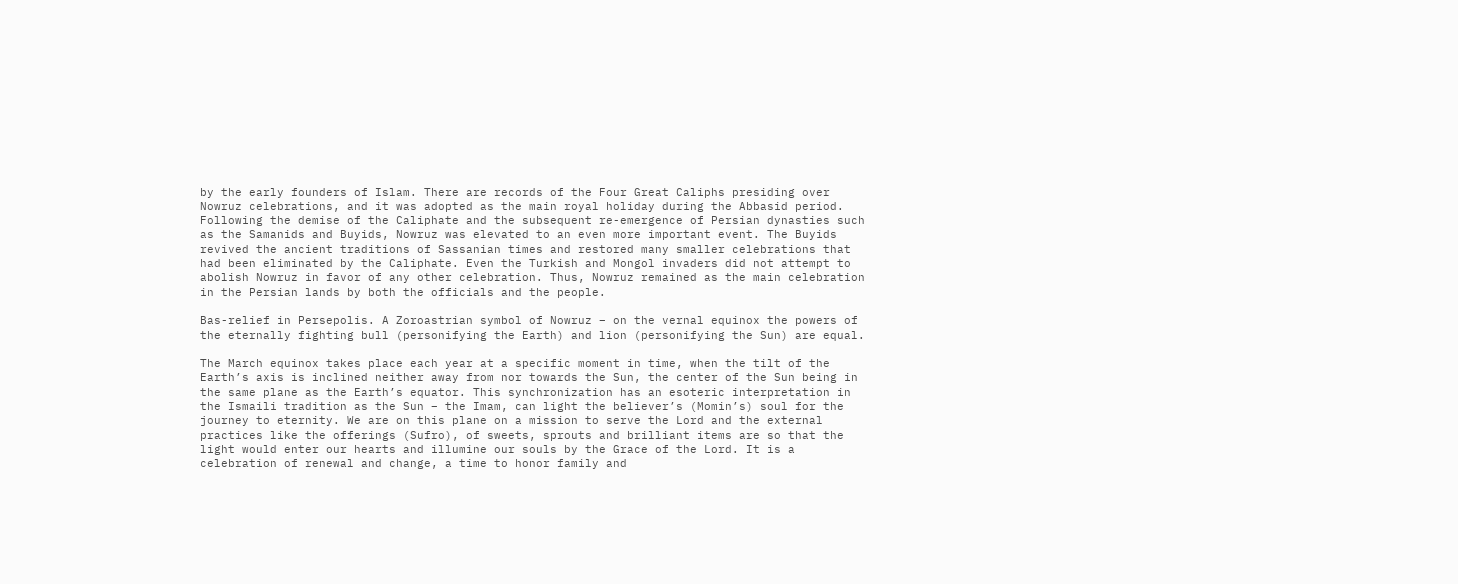by the early founders of Islam. There are records of the Four Great Caliphs presiding over Nowruz celebrations, and it was adopted as the main royal holiday during the Abbasid period. Following the demise of the Caliphate and the subsequent re-emergence of Persian dynasties such as the Samanids and Buyids, Nowruz was elevated to an even more important event. The Buyids revived the ancient traditions of Sassanian times and restored many smaller celebrations that had been eliminated by the Caliphate. Even the Turkish and Mongol invaders did not attempt to abolish Nowruz in favor of any other celebration. Thus, Nowruz remained as the main celebration in the Persian lands by both the officials and the people.

Bas-relief in Persepolis. A Zoroastrian symbol of Nowruz – on the vernal equinox the powers of the eternally fighting bull (personifying the Earth) and lion (personifying the Sun) are equal.

The March equinox takes place each year at a specific moment in time, when the tilt of the Earth’s axis is inclined neither away from nor towards the Sun, the center of the Sun being in the same plane as the Earth’s equator. This synchronization has an esoteric interpretation in the Ismaili tradition as the Sun – the Imam, can light the believer’s (Momin’s) soul for the journey to eternity. We are on this plane on a mission to serve the Lord and the external practices like the offerings (Sufro), of sweets, sprouts and brilliant items are so that the light would enter our hearts and illumine our souls by the Grace of the Lord. It is a celebration of renewal and change, a time to honor family and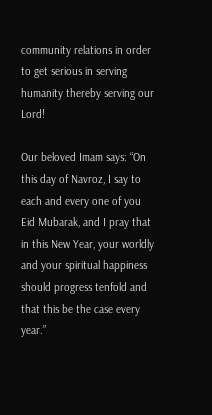community relations in order to get serious in serving humanity thereby serving our Lord!

Our beloved Imam says: “On this day of Navroz, I say to each and every one of you Eid Mubarak, and I pray that in this New Year, your worldly and your spiritual happiness should progress tenfold and that this be the case every year.”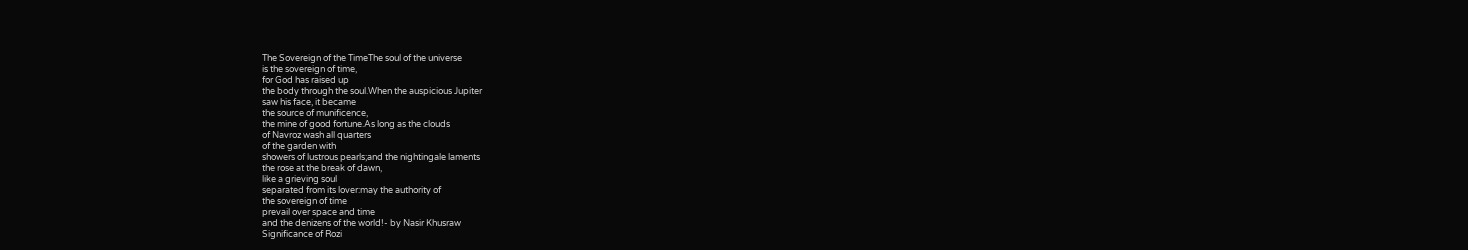The Sovereign of the TimeThe soul of the universe
is the sovereign of time,
for God has raised up
the body through the soul.When the auspicious Jupiter
saw his face, it became
the source of munificence,
the mine of good fortune.As long as the clouds
of Navroz wash all quarters
of the garden with
showers of lustrous pearls;and the nightingale laments
the rose at the break of dawn,
like a grieving soul
separated from its lover:may the authority of
the sovereign of time
prevail over space and time
and the denizens of the world!- by Nasir Khusraw
Significance of Rozi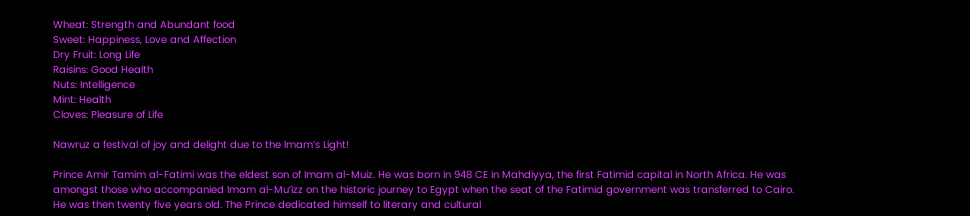Wheat: Strength and Abundant food
Sweet: Happiness, Love and Affection
Dry Fruit: Long Life
Raisins: Good Health
Nuts: Intelligence
Mint: Health
Cloves: Pleasure of Life

Nawruz a festival of joy and delight due to the Imam’s Light!

Prince Amir Tamim al-Fatimi was the eldest son of Imam al-Muiz. He was born in 948 CE in Mahdiyya, the first Fatimid capital in North Africa. He was amongst those who accompanied Imam al-Mu’izz on the historic journey to Egypt when the seat of the Fatimid government was transferred to Cairo. He was then twenty five years old. The Prince dedicated himself to literary and cultural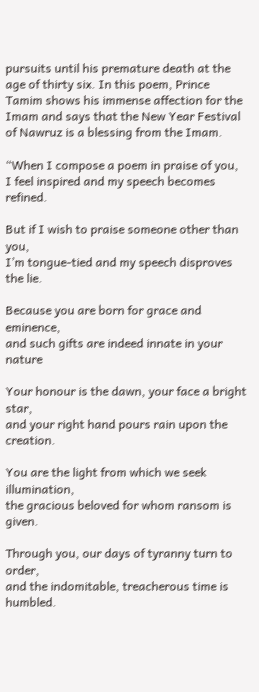pursuits until his premature death at the age of thirty six. In this poem, Prince Tamim shows his immense affection for the Imam and says that the New Year Festival of Nawruz is a blessing from the Imam.

“When I compose a poem in praise of you,
I feel inspired and my speech becomes refined.

But if I wish to praise someone other than you,
I’m tongue-tied and my speech disproves the lie.

Because you are born for grace and eminence,
and such gifts are indeed innate in your nature

Your honour is the dawn, your face a bright star,
and your right hand pours rain upon the creation.

You are the light from which we seek illumination,
the gracious beloved for whom ransom is given.

Through you, our days of tyranny turn to order,
and the indomitable, treacherous time is humbled.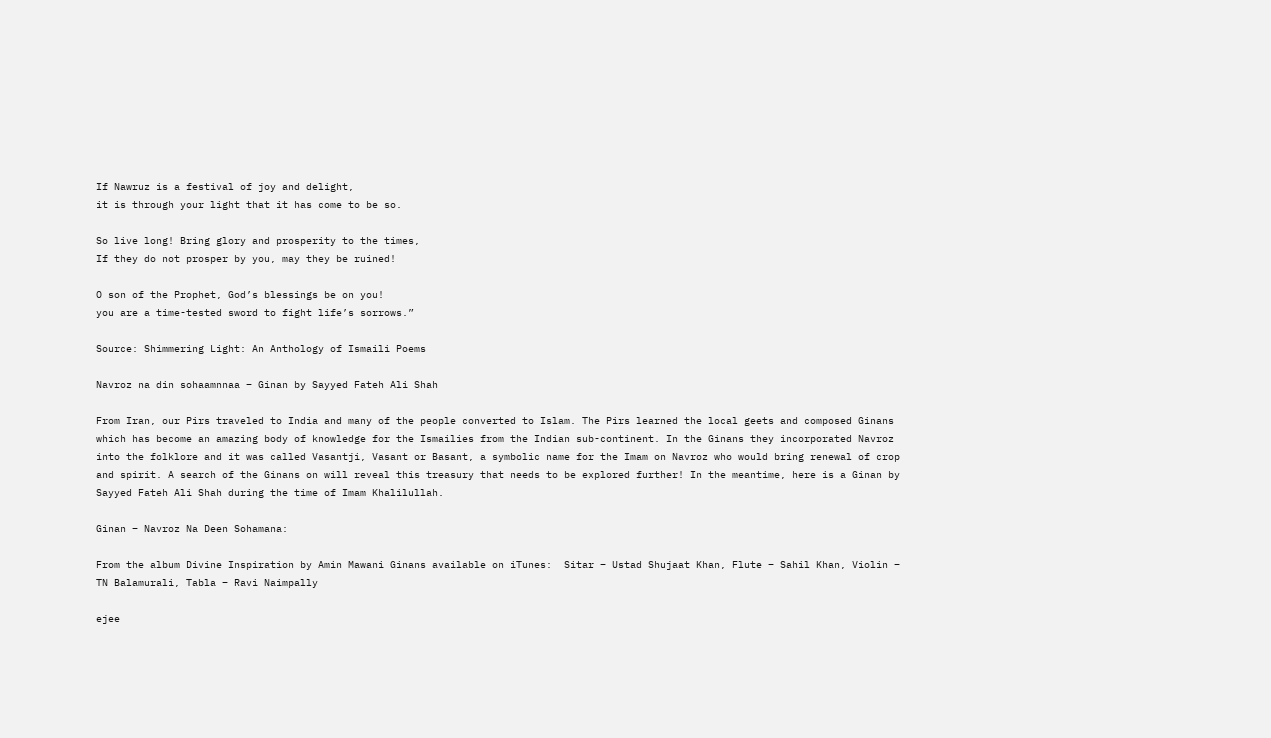If Nawruz is a festival of joy and delight,
it is through your light that it has come to be so.

So live long! Bring glory and prosperity to the times,
If they do not prosper by you, may they be ruined!

O son of the Prophet, God’s blessings be on you!
you are a time-tested sword to fight life’s sorrows.”

Source: Shimmering Light: An Anthology of Ismaili Poems

Navroz na din sohaamnnaa – Ginan by Sayyed Fateh Ali Shah

From Iran, our Pirs traveled to India and many of the people converted to Islam. The Pirs learned the local geets and composed Ginans which has become an amazing body of knowledge for the Ismailies from the Indian sub-continent. In the Ginans they incorporated Navroz into the folklore and it was called Vasantji, Vasant or Basant, a symbolic name for the Imam on Navroz who would bring renewal of crop and spirit. A search of the Ginans on will reveal this treasury that needs to be explored further! In the meantime, here is a Ginan by Sayyed Fateh Ali Shah during the time of Imam Khalilullah.

Ginan – Navroz Na Deen Sohamana:

From the album Divine Inspiration by Amin Mawani Ginans available on iTunes:  Sitar – Ustad Shujaat Khan, Flute – Sahil Khan, Violin – TN Balamurali, Tabla – Ravi Naimpally

ejee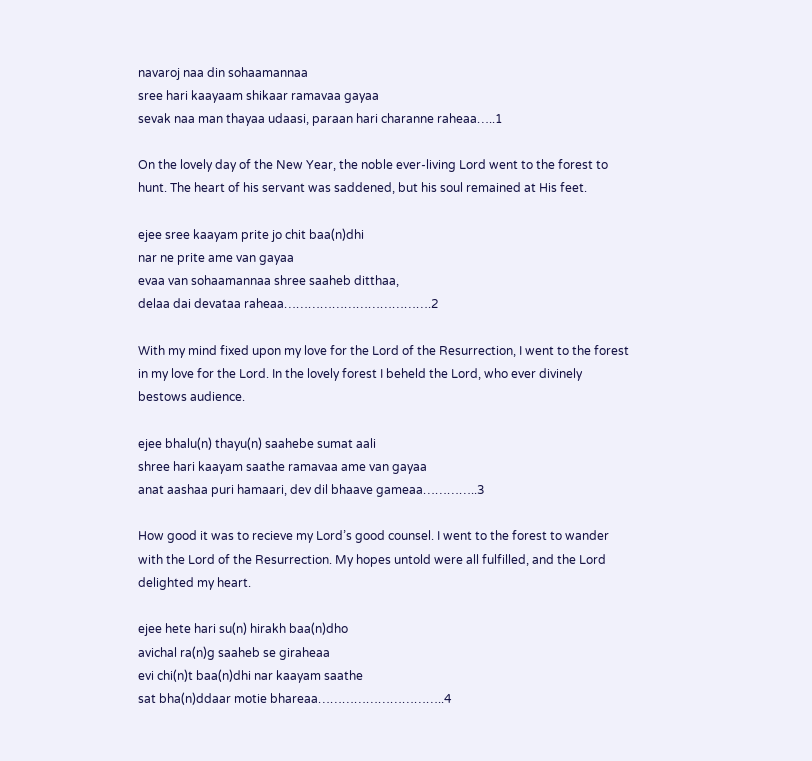navaroj naa din sohaamannaa
sree hari kaayaam shikaar ramavaa gayaa
sevak naa man thayaa udaasi, paraan hari charanne raheaa…..1

On the lovely day of the New Year, the noble ever-living Lord went to the forest to hunt. The heart of his servant was saddened, but his soul remained at His feet.

ejee sree kaayam prite jo chit baa(n)dhi
nar ne prite ame van gayaa
evaa van sohaamannaa shree saaheb ditthaa,
delaa dai devataa raheaa……………………………….2

With my mind fixed upon my love for the Lord of the Resurrection, I went to the forest in my love for the Lord. In the lovely forest I beheld the Lord, who ever divinely bestows audience.

ejee bhalu(n) thayu(n) saahebe sumat aali
shree hari kaayam saathe ramavaa ame van gayaa
anat aashaa puri hamaari, dev dil bhaave gameaa…………..3

How good it was to recieve my Lord’s good counsel. I went to the forest to wander with the Lord of the Resurrection. My hopes untold were all fulfilled, and the Lord delighted my heart.

ejee hete hari su(n) hirakh baa(n)dho
avichal ra(n)g saaheb se giraheaa
evi chi(n)t baa(n)dhi nar kaayam saathe
sat bha(n)ddaar motie bhareaa…………………………..4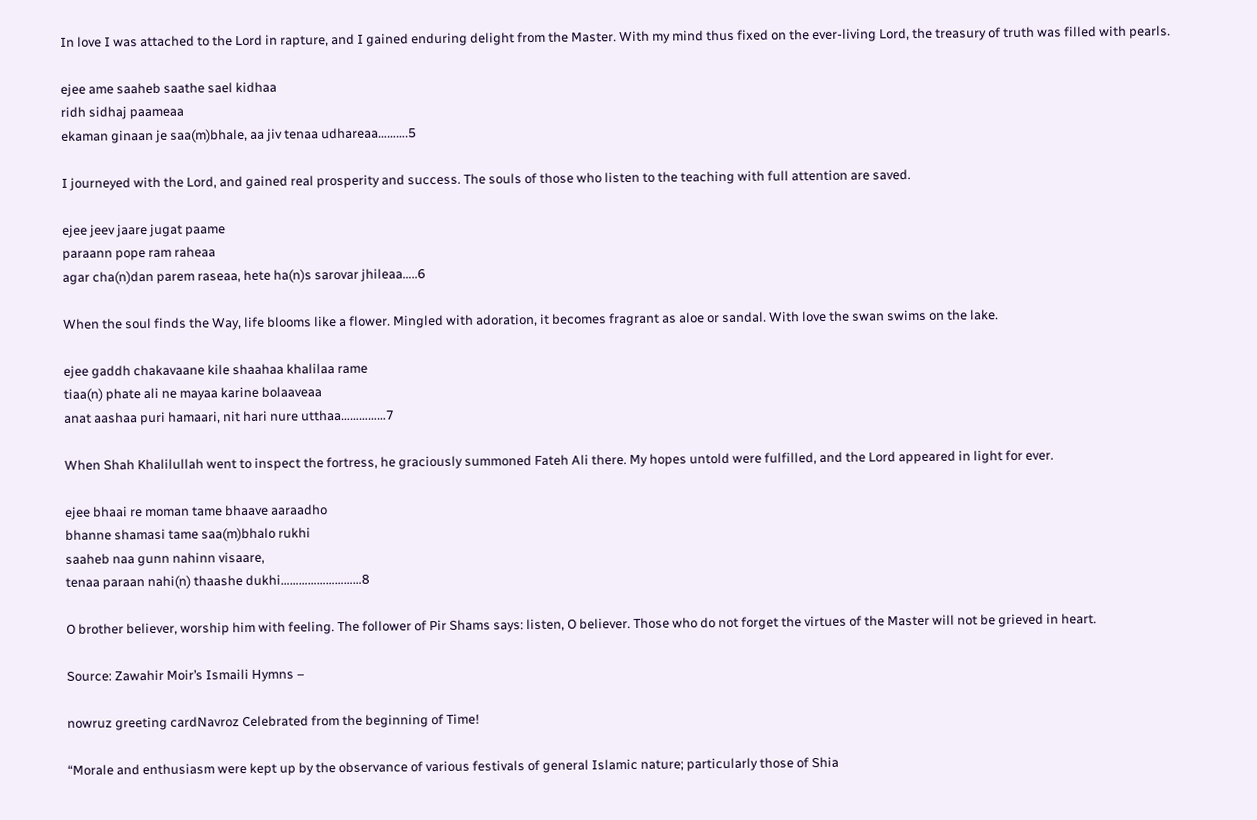In love I was attached to the Lord in rapture, and I gained enduring delight from the Master. With my mind thus fixed on the ever-living Lord, the treasury of truth was filled with pearls.

ejee ame saaheb saathe sael kidhaa
ridh sidhaj paameaa
ekaman ginaan je saa(m)bhale, aa jiv tenaa udhareaa……….5

I journeyed with the Lord, and gained real prosperity and success. The souls of those who listen to the teaching with full attention are saved.

ejee jeev jaare jugat paame
paraann pope ram raheaa
agar cha(n)dan parem raseaa, hete ha(n)s sarovar jhileaa…..6

When the soul finds the Way, life blooms like a flower. Mingled with adoration, it becomes fragrant as aloe or sandal. With love the swan swims on the lake.

ejee gaddh chakavaane kile shaahaa khalilaa rame
tiaa(n) phate ali ne mayaa karine bolaaveaa
anat aashaa puri hamaari, nit hari nure utthaa……………7

When Shah Khalilullah went to inspect the fortress, he graciously summoned Fateh Ali there. My hopes untold were fulfilled, and the Lord appeared in light for ever.

ejee bhaai re moman tame bhaave aaraadho
bhanne shamasi tame saa(m)bhalo rukhi
saaheb naa gunn nahinn visaare,
tenaa paraan nahi(n) thaashe dukhi………………………8

O brother believer, worship him with feeling. The follower of Pir Shams says: listen, O believer. Those who do not forget the virtues of the Master will not be grieved in heart.

Source: Zawahir Moir’s Ismaili Hymns –

nowruz greeting cardNavroz Celebrated from the beginning of Time!

“Morale and enthusiasm were kept up by the observance of various festivals of general Islamic nature; particularly those of Shia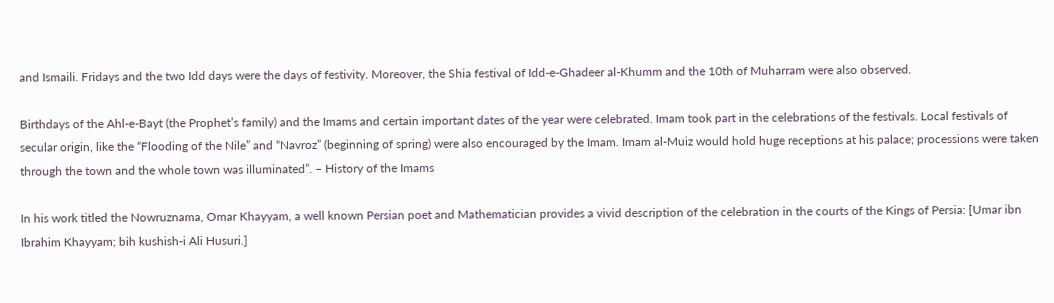and Ismaili. Fridays and the two Idd days were the days of festivity. Moreover, the Shia festival of Idd-e-Ghadeer al-Khumm and the 10th of Muharram were also observed.

Birthdays of the Ahl-e-Bayt (the Prophet’s family) and the Imams and certain important dates of the year were celebrated. Imam took part in the celebrations of the festivals. Local festivals of secular origin, like the “Flooding of the Nile” and “Navroz” (beginning of spring) were also encouraged by the Imam. Imam al-Muiz would hold huge receptions at his palace; processions were taken through the town and the whole town was illuminated”. – History of the Imams

In his work titled the Nowruznama, Omar Khayyam, a well known Persian poet and Mathematician provides a vivid description of the celebration in the courts of the Kings of Persia: [Umar ibn Ibrahim Khayyam; bih kushish-i Ali Husuri.]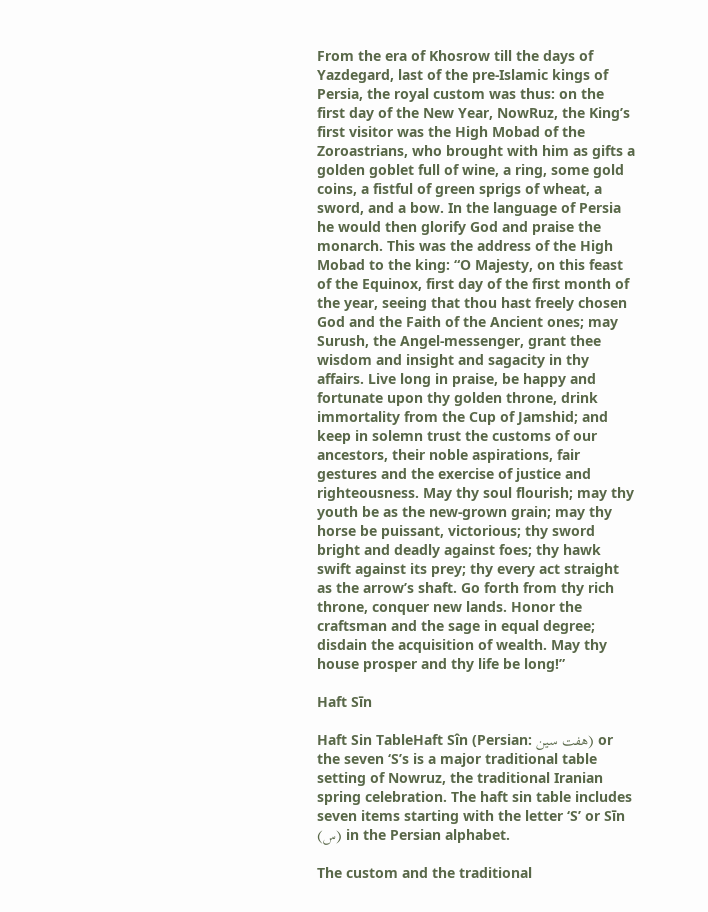From the era of Khosrow till the days of Yazdegard, last of the pre-Islamic kings of Persia, the royal custom was thus: on the first day of the New Year, NowRuz, the King’s first visitor was the High Mobad of the Zoroastrians, who brought with him as gifts a golden goblet full of wine, a ring, some gold coins, a fistful of green sprigs of wheat, a sword, and a bow. In the language of Persia he would then glorify God and praise the monarch. This was the address of the High Mobad to the king: “O Majesty, on this feast of the Equinox, first day of the first month of the year, seeing that thou hast freely chosen God and the Faith of the Ancient ones; may Surush, the Angel-messenger, grant thee wisdom and insight and sagacity in thy affairs. Live long in praise, be happy and fortunate upon thy golden throne, drink immortality from the Cup of Jamshid; and keep in solemn trust the customs of our ancestors, their noble aspirations, fair gestures and the exercise of justice and righteousness. May thy soul flourish; may thy youth be as the new-grown grain; may thy horse be puissant, victorious; thy sword bright and deadly against foes; thy hawk swift against its prey; thy every act straight as the arrow’s shaft. Go forth from thy rich throne, conquer new lands. Honor the craftsman and the sage in equal degree; disdain the acquisition of wealth. May thy house prosper and thy life be long!”

Haft Sīn

Haft Sin TableHaft Sîn (Persian: هفت سین) or the seven ‘S’s is a major traditional table setting of Nowruz, the traditional Iranian spring celebration. The haft sin table includes seven items starting with the letter ‘S’ or Sīn (س) in the Persian alphabet.

The custom and the traditional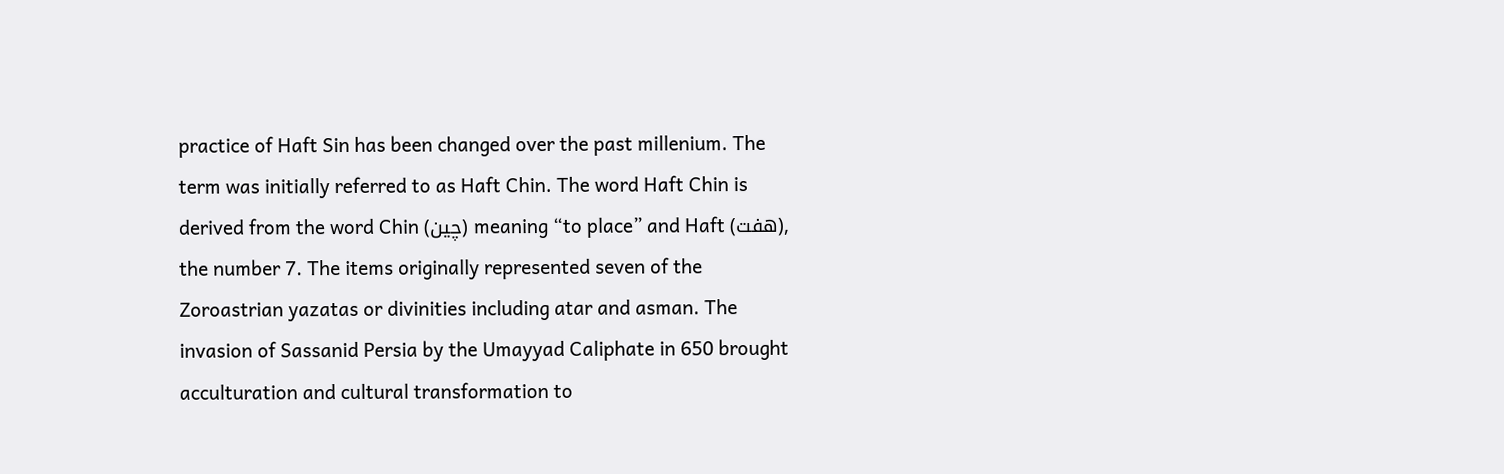practice of Haft Sin has been changed over the past millenium. The term was initially referred to as Haft Chin. The word Haft Chin is derived from the word Chin (چین) meaning “to place” and Haft (هفت), the number 7. The items originally represented seven of the Zoroastrian yazatas or divinities including atar and asman. The invasion of Sassanid Persia by the Umayyad Caliphate in 650 brought acculturation and cultural transformation to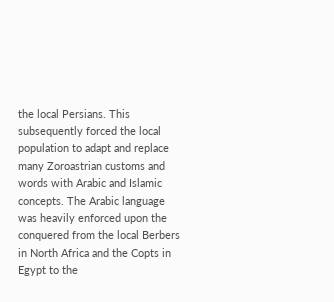the local Persians. This subsequently forced the local population to adapt and replace many Zoroastrian customs and words with Arabic and Islamic concepts. The Arabic language was heavily enforced upon the conquered from the local Berbers in North Africa and the Copts in Egypt to the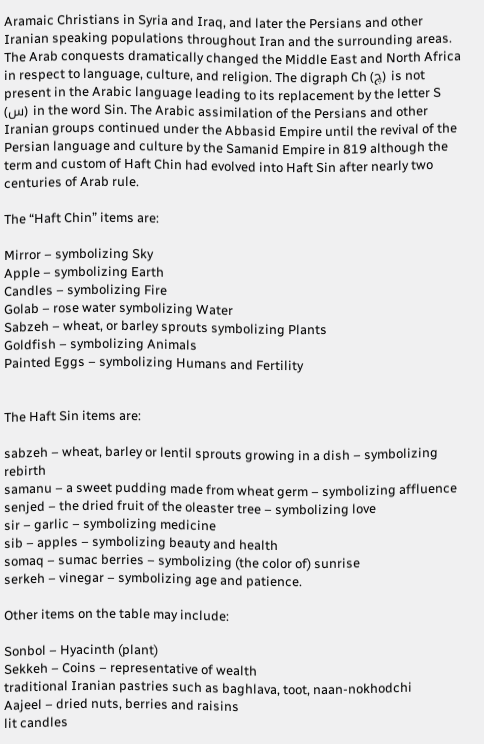Aramaic Christians in Syria and Iraq, and later the Persians and other Iranian speaking populations throughout Iran and the surrounding areas. The Arab conquests dramatically changed the Middle East and North Africa in respect to language, culture, and religion. The digraph Ch (چ) is not present in the Arabic language leading to its replacement by the letter S (س) in the word Sin. The Arabic assimilation of the Persians and other Iranian groups continued under the Abbasid Empire until the revival of the Persian language and culture by the Samanid Empire in 819 although the term and custom of Haft Chin had evolved into Haft Sin after nearly two centuries of Arab rule.

The “Haft Chin” items are:

Mirror – symbolizing Sky
Apple – symbolizing Earth
Candles – symbolizing Fire
Golab – rose water symbolizing Water
Sabzeh – wheat, or barley sprouts symbolizing Plants
Goldfish – symbolizing Animals
Painted Eggs – symbolizing Humans and Fertility


The Haft Sin items are:

sabzeh – wheat, barley or lentil sprouts growing in a dish – symbolizing rebirth
samanu – a sweet pudding made from wheat germ – symbolizing affluence
senjed – the dried fruit of the oleaster tree – symbolizing love
sir – garlic – symbolizing medicine
sib – apples – symbolizing beauty and health
somaq – sumac berries – symbolizing (the color of) sunrise
serkeh – vinegar – symbolizing age and patience.

Other items on the table may include:

Sonbol – Hyacinth (plant)
Sekkeh – Coins – representative of wealth
traditional Iranian pastries such as baghlava, toot, naan-nokhodchi
Aajeel – dried nuts, berries and raisins
lit candles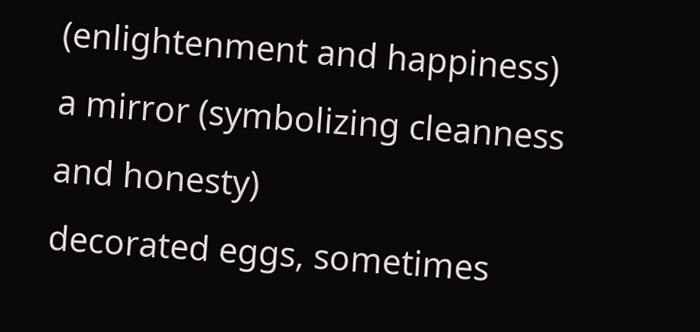(enlightenment and happiness)
a mirror (symbolizing cleanness and honesty)
decorated eggs, sometimes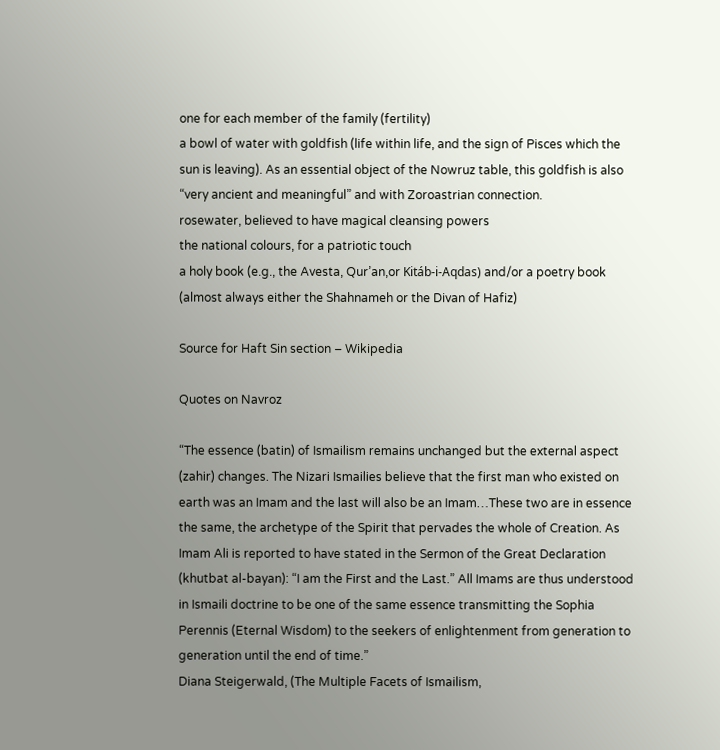one for each member of the family (fertility)
a bowl of water with goldfish (life within life, and the sign of Pisces which the sun is leaving). As an essential object of the Nowruz table, this goldfish is also “very ancient and meaningful” and with Zoroastrian connection.
rosewater, believed to have magical cleansing powers
the national colours, for a patriotic touch
a holy book (e.g., the Avesta, Qur’an,or Kitáb-i-Aqdas) and/or a poetry book (almost always either the Shahnameh or the Divan of Hafiz)

Source for Haft Sin section – Wikipedia

Quotes on Navroz

“The essence (batin) of Ismailism remains unchanged but the external aspect (zahir) changes. The Nizari Ismailies believe that the first man who existed on earth was an Imam and the last will also be an Imam…These two are in essence the same, the archetype of the Spirit that pervades the whole of Creation. As Imam Ali is reported to have stated in the Sermon of the Great Declaration (khutbat al-bayan): “I am the First and the Last.” All Imams are thus understood in Ismaili doctrine to be one of the same essence transmitting the Sophia Perennis (Eternal Wisdom) to the seekers of enlightenment from generation to generation until the end of time.”
Diana Steigerwald, (The Multiple Facets of Ismailism,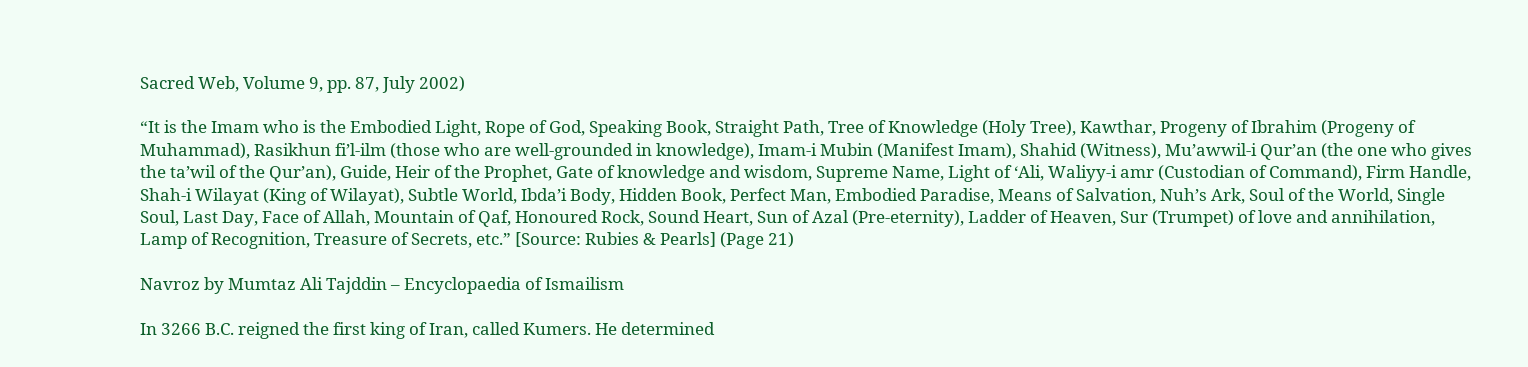Sacred Web, Volume 9, pp. 87, July 2002)

“It is the Imam who is the Embodied Light, Rope of God, Speaking Book, Straight Path, Tree of Knowledge (Holy Tree), Kawthar, Progeny of Ibrahim (Progeny of Muhammad), Rasikhun fi’l-ilm (those who are well-grounded in knowledge), Imam-i Mubin (Manifest Imam), Shahid (Witness), Mu’awwil-i Qur’an (the one who gives the ta’wil of the Qur’an), Guide, Heir of the Prophet, Gate of knowledge and wisdom, Supreme Name, Light of ‘Ali, Waliyy-i amr (Custodian of Command), Firm Handle, Shah-i Wilayat (King of Wilayat), Subtle World, Ibda’i Body, Hidden Book, Perfect Man, Embodied Paradise, Means of Salvation, Nuh’s Ark, Soul of the World, Single Soul, Last Day, Face of Allah, Mountain of Qaf, Honoured Rock, Sound Heart, Sun of Azal (Pre-eternity), Ladder of Heaven, Sur (Trumpet) of love and annihilation, Lamp of Recognition, Treasure of Secrets, etc.” [Source: Rubies & Pearls] (Page 21)

Navroz by Mumtaz Ali Tajddin – Encyclopaedia of Ismailism

In 3266 B.C. reigned the first king of Iran, called Kumers. He determined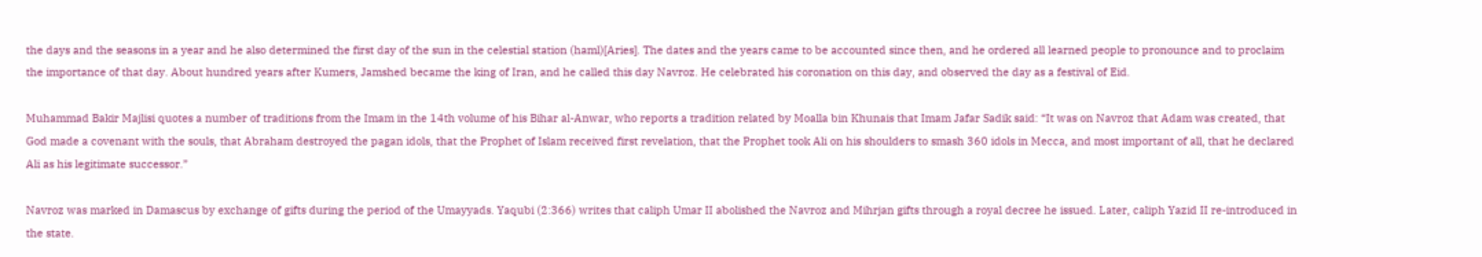the days and the seasons in a year and he also determined the first day of the sun in the celestial station (haml)[Aries]. The dates and the years came to be accounted since then, and he ordered all learned people to pronounce and to proclaim the importance of that day. About hundred years after Kumers, Jamshed became the king of Iran, and he called this day Navroz. He celebrated his coronation on this day, and observed the day as a festival of Eid.

Muhammad Bakir Majlisi quotes a number of traditions from the Imam in the 14th volume of his Bihar al-Anwar, who reports a tradition related by Moalla bin Khunais that Imam Jafar Sadik said: “It was on Navroz that Adam was created, that God made a covenant with the souls, that Abraham destroyed the pagan idols, that the Prophet of Islam received first revelation, that the Prophet took Ali on his shoulders to smash 360 idols in Mecca, and most important of all, that he declared Ali as his legitimate successor.”

Navroz was marked in Damascus by exchange of gifts during the period of the Umayyads. Yaqubi (2:366) writes that caliph Umar II abolished the Navroz and Mihrjan gifts through a royal decree he issued. Later, caliph Yazid II re-introduced in the state.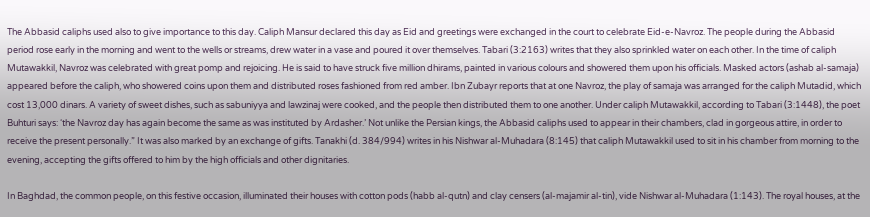The Abbasid caliphs used also to give importance to this day. Caliph Mansur declared this day as Eid and greetings were exchanged in the court to celebrate Eid-e-Navroz. The people during the Abbasid period rose early in the morning and went to the wells or streams, drew water in a vase and poured it over themselves. Tabari (3:2163) writes that they also sprinkled water on each other. In the time of caliph Mutawakkil, Navroz was celebrated with great pomp and rejoicing. He is said to have struck five million dhirams, painted in various colours and showered them upon his officials. Masked actors (ashab al-samaja) appeared before the caliph, who showered coins upon them and distributed roses fashioned from red amber. Ibn Zubayr reports that at one Navroz, the play of samaja was arranged for the caliph Mutadid, which cost 13,000 dinars. A variety of sweet dishes, such as sabuniyya and lawzinaj were cooked, and the people then distributed them to one another. Under caliph Mutawakkil, according to Tabari (3:1448), the poet Buhturi says: ‘the Navroz day has again become the same as was instituted by Ardasher.’ Not unlike the Persian kings, the Abbasid caliphs used to appear in their chambers, clad in gorgeous attire, in order to receive the present personally.” It was also marked by an exchange of gifts. Tanakhi (d. 384/994) writes in his Nishwar al-Muhadara (8:145) that caliph Mutawakkil used to sit in his chamber from morning to the evening, accepting the gifts offered to him by the high officials and other dignitaries.

In Baghdad, the common people, on this festive occasion, illuminated their houses with cotton pods (habb al-qutn) and clay censers (al-majamir al-tin), vide Nishwar al-Muhadara (1:143). The royal houses, at the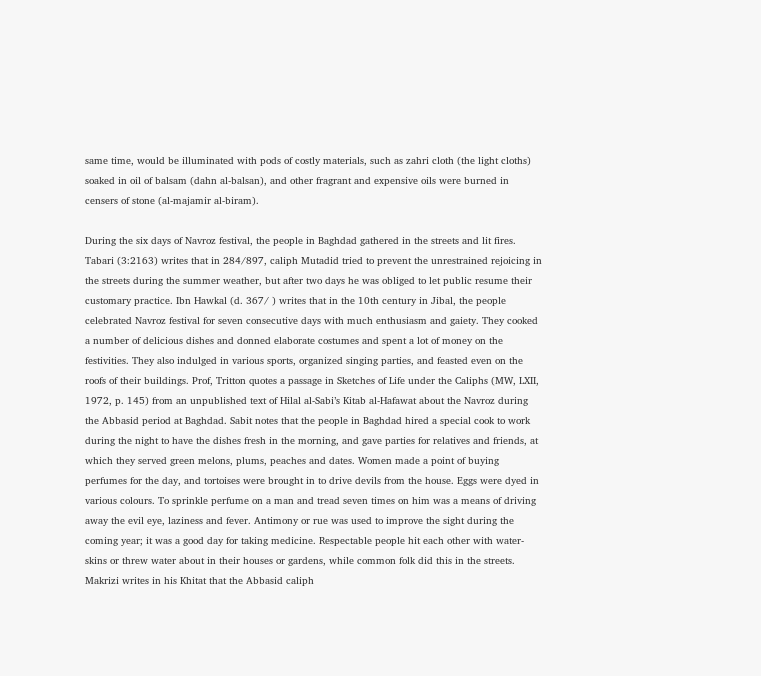same time, would be illuminated with pods of costly materials, such as zahri cloth (the light cloths) soaked in oil of balsam (dahn al-balsan), and other fragrant and expensive oils were burned in censers of stone (al-majamir al-biram).

During the six days of Navroz festival, the people in Baghdad gathered in the streets and lit fires. Tabari (3:2163) writes that in 284/897, caliph Mutadid tried to prevent the unrestrained rejoicing in the streets during the summer weather, but after two days he was obliged to let public resume their customary practice. Ibn Hawkal (d. 367/ ) writes that in the 10th century in Jibal, the people celebrated Navroz festival for seven consecutive days with much enthusiasm and gaiety. They cooked a number of delicious dishes and donned elaborate costumes and spent a lot of money on the festivities. They also indulged in various sports, organized singing parties, and feasted even on the roofs of their buildings. Prof, Tritton quotes a passage in Sketches of Life under the Caliphs (MW, LXII, 1972, p. 145) from an unpublished text of Hilal al-Sabi’s Kitab al-Hafawat about the Navroz during the Abbasid period at Baghdad. Sabit notes that the people in Baghdad hired a special cook to work during the night to have the dishes fresh in the morning, and gave parties for relatives and friends, at which they served green melons, plums, peaches and dates. Women made a point of buying perfumes for the day, and tortoises were brought in to drive devils from the house. Eggs were dyed in various colours. To sprinkle perfume on a man and tread seven times on him was a means of driving away the evil eye, laziness and fever. Antimony or rue was used to improve the sight during the coming year; it was a good day for taking medicine. Respectable people hit each other with water-skins or threw water about in their houses or gardens, while common folk did this in the streets. Makrizi writes in his Khitat that the Abbasid caliph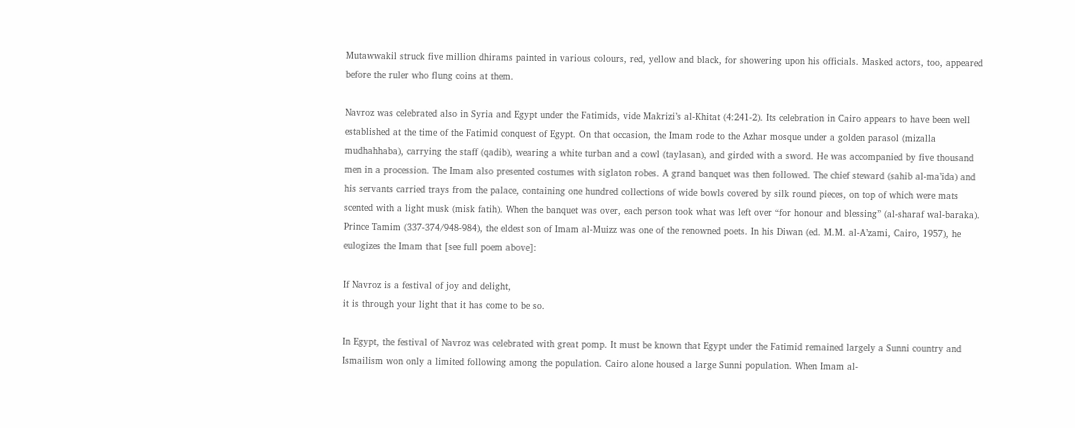Mutawwakil struck five million dhirams painted in various colours, red, yellow and black, for showering upon his officials. Masked actors, too, appeared before the ruler who flung coins at them.

Navroz was celebrated also in Syria and Egypt under the Fatimids, vide Makrizi’s al-Khitat (4:241-2). Its celebration in Cairo appears to have been well established at the time of the Fatimid conquest of Egypt. On that occasion, the Imam rode to the Azhar mosque under a golden parasol (mizalla mudhahhaba), carrying the staff (qadib), wearing a white turban and a cowl (taylasan), and girded with a sword. He was accompanied by five thousand men in a procession. The Imam also presented costumes with siglaton robes. A grand banquet was then followed. The chief steward (sahib al-ma’ida) and his servants carried trays from the palace, containing one hundred collections of wide bowls covered by silk round pieces, on top of which were mats scented with a light musk (misk fatih). When the banquet was over, each person took what was left over “for honour and blessing” (al-sharaf wal-baraka). Prince Tamim (337-374/948-984), the eldest son of Imam al-Muizz was one of the renowned poets. In his Diwan (ed. M.M. al-A’zami, Cairo, 1957), he eulogizes the Imam that [see full poem above]:

If Navroz is a festival of joy and delight,
it is through your light that it has come to be so.

In Egypt, the festival of Navroz was celebrated with great pomp. It must be known that Egypt under the Fatimid remained largely a Sunni country and Ismailism won only a limited following among the population. Cairo alone housed a large Sunni population. When Imam al-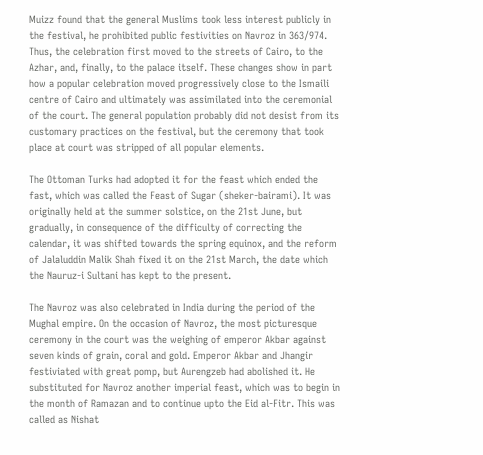Muizz found that the general Muslims took less interest publicly in the festival, he prohibited public festivities on Navroz in 363/974. Thus, the celebration first moved to the streets of Cairo, to the Azhar, and, finally, to the palace itself. These changes show in part how a popular celebration moved progressively close to the Ismaili centre of Cairo and ultimately was assimilated into the ceremonial of the court. The general population probably did not desist from its customary practices on the festival, but the ceremony that took place at court was stripped of all popular elements.

The Ottoman Turks had adopted it for the feast which ended the fast, which was called the Feast of Sugar (sheker-bairami). It was originally held at the summer solstice, on the 21st June, but gradually, in consequence of the difficulty of correcting the calendar, it was shifted towards the spring equinox, and the reform of Jalaluddin Malik Shah fixed it on the 21st March, the date which the Nauruz-i Sultani has kept to the present.

The Navroz was also celebrated in India during the period of the Mughal empire. On the occasion of Navroz, the most picturesque ceremony in the court was the weighing of emperor Akbar against seven kinds of grain, coral and gold. Emperor Akbar and Jhangir festiviated with great pomp, but Aurengzeb had abolished it. He substituted for Navroz another imperial feast, which was to begin in the month of Ramazan and to continue upto the Eid al-Fitr. This was called as Nishat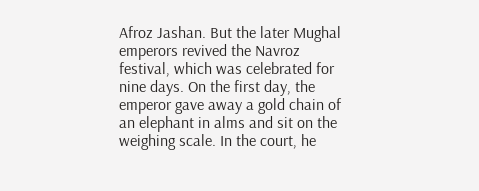Afroz Jashan. But the later Mughal emperors revived the Navroz festival, which was celebrated for nine days. On the first day, the emperor gave away a gold chain of an elephant in alms and sit on the weighing scale. In the court, he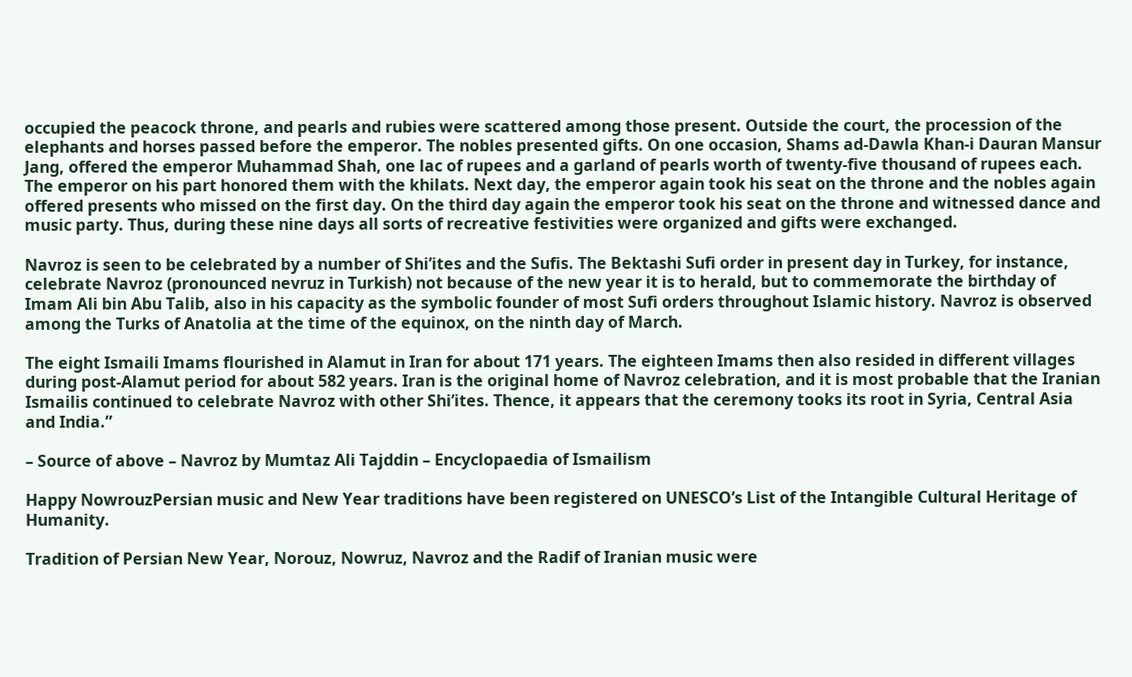occupied the peacock throne, and pearls and rubies were scattered among those present. Outside the court, the procession of the elephants and horses passed before the emperor. The nobles presented gifts. On one occasion, Shams ad-Dawla Khan-i Dauran Mansur Jang, offered the emperor Muhammad Shah, one lac of rupees and a garland of pearls worth of twenty-five thousand of rupees each. The emperor on his part honored them with the khilats. Next day, the emperor again took his seat on the throne and the nobles again offered presents who missed on the first day. On the third day again the emperor took his seat on the throne and witnessed dance and music party. Thus, during these nine days all sorts of recreative festivities were organized and gifts were exchanged.

Navroz is seen to be celebrated by a number of Shi’ites and the Sufis. The Bektashi Sufi order in present day in Turkey, for instance, celebrate Navroz (pronounced nevruz in Turkish) not because of the new year it is to herald, but to commemorate the birthday of Imam Ali bin Abu Talib, also in his capacity as the symbolic founder of most Sufi orders throughout Islamic history. Navroz is observed among the Turks of Anatolia at the time of the equinox, on the ninth day of March.

The eight Ismaili Imams flourished in Alamut in Iran for about 171 years. The eighteen Imams then also resided in different villages during post-Alamut period for about 582 years. Iran is the original home of Navroz celebration, and it is most probable that the Iranian Ismailis continued to celebrate Navroz with other Shi’ites. Thence, it appears that the ceremony tooks its root in Syria, Central Asia and India.”

– Source of above – Navroz by Mumtaz Ali Tajddin – Encyclopaedia of Ismailism

Happy NowrouzPersian music and New Year traditions have been registered on UNESCO’s List of the Intangible Cultural Heritage of Humanity.

Tradition of Persian New Year, Norouz, Nowruz, Navroz and the Radif of Iranian music were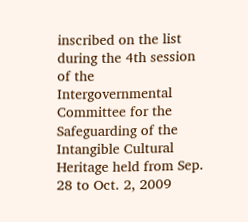inscribed on the list during the 4th session of the Intergovernmental Committee for the Safeguarding of the Intangible Cultural Heritage held from Sep. 28 to Oct. 2, 2009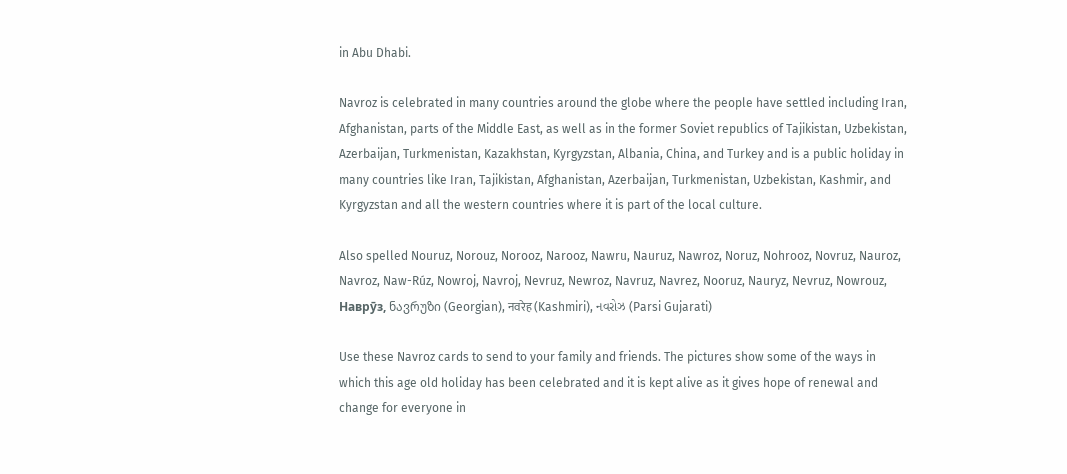in Abu Dhabi.

Navroz is celebrated in many countries around the globe where the people have settled including Iran, Afghanistan, parts of the Middle East, as well as in the former Soviet republics of Tajikistan, Uzbekistan, Azerbaijan, Turkmenistan, Kazakhstan, Kyrgyzstan, Albania, China, and Turkey and is a public holiday in many countries like Iran, Tajikistan, Afghanistan, Azerbaijan, Turkmenistan, Uzbekistan, Kashmir, and Kyrgyzstan and all the western countries where it is part of the local culture.

Also spelled Nouruz, Norouz, Norooz, Narooz, Nawru, Nauruz, Nawroz, Noruz, Nohrooz, Novruz, Nauroz, Navroz, Naw-Rúz, Nowroj, Navroj, Nevruz, Newroz, Navruz, Navrez, Nooruz, Nauryz, Nevruz, Nowrouz, Наврӯз, ნავრუზი (Georgian), नवरेह (Kashmiri), નવરોઝ (Parsi Gujarati)

Use these Navroz cards to send to your family and friends. The pictures show some of the ways in which this age old holiday has been celebrated and it is kept alive as it gives hope of renewal and change for everyone in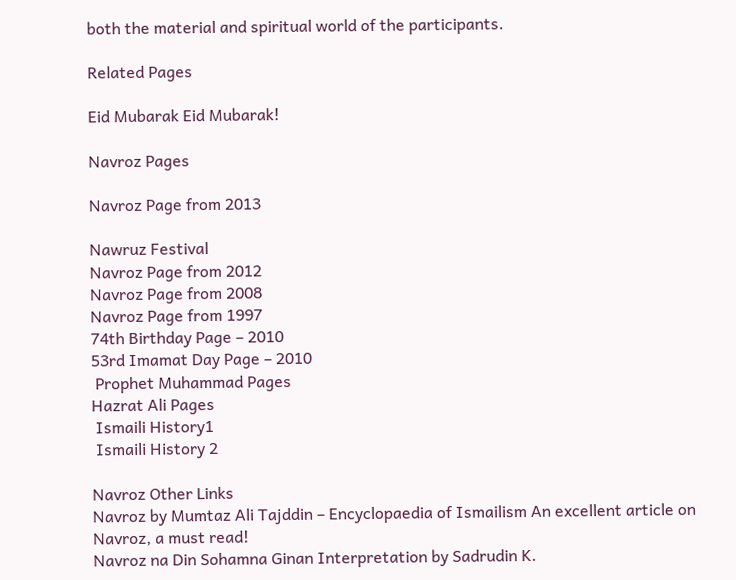both the material and spiritual world of the participants.

Related Pages

Eid Mubarak Eid Mubarak!

Navroz Pages

Navroz Page from 2013

Nawruz Festival
Navroz Page from 2012
Navroz Page from 2008
Navroz Page from 1997
74th Birthday Page – 2010
53rd Imamat Day Page – 2010
 Prophet Muhammad Pages
Hazrat Ali Pages
 Ismaili History1
 Ismaili History 2

Navroz Other Links
Navroz by Mumtaz Ali Tajddin – Encyclopaedia of Ismailism An excellent article on Navroz, a must read!
Navroz na Din Sohamna Ginan Interpretation by Sadrudin K.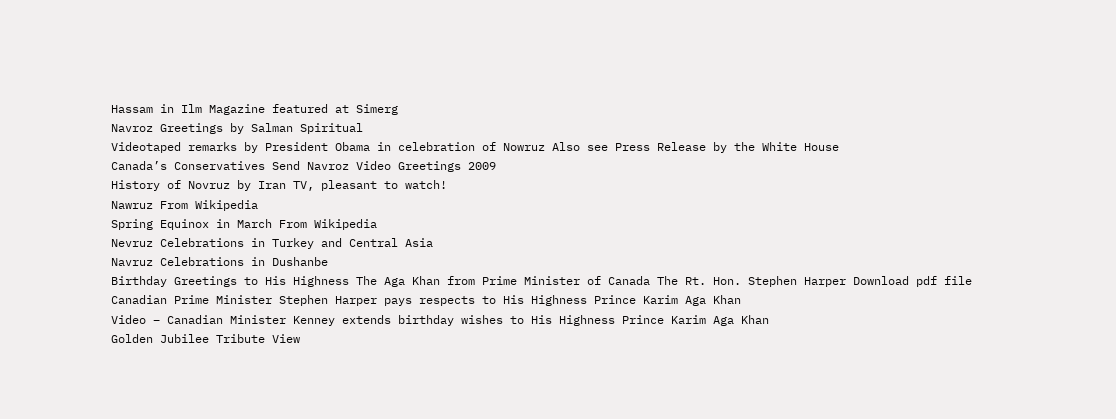Hassam in Ilm Magazine featured at Simerg
Navroz Greetings by Salman Spiritual
Videotaped remarks by President Obama in celebration of Nowruz Also see Press Release by the White House
Canada’s Conservatives Send Navroz Video Greetings 2009
History of Novruz by Iran TV, pleasant to watch!
Nawruz From Wikipedia
Spring Equinox in March From Wikipedia
Nevruz Celebrations in Turkey and Central Asia
Navruz Celebrations in Dushanbe
Birthday Greetings to His Highness The Aga Khan from Prime Minister of Canada The Rt. Hon. Stephen Harper Download pdf file
Canadian Prime Minister Stephen Harper pays respects to His Highness Prince Karim Aga Khan
Video – Canadian Minister Kenney extends birthday wishes to His Highness Prince Karim Aga Khan
Golden Jubilee Tribute View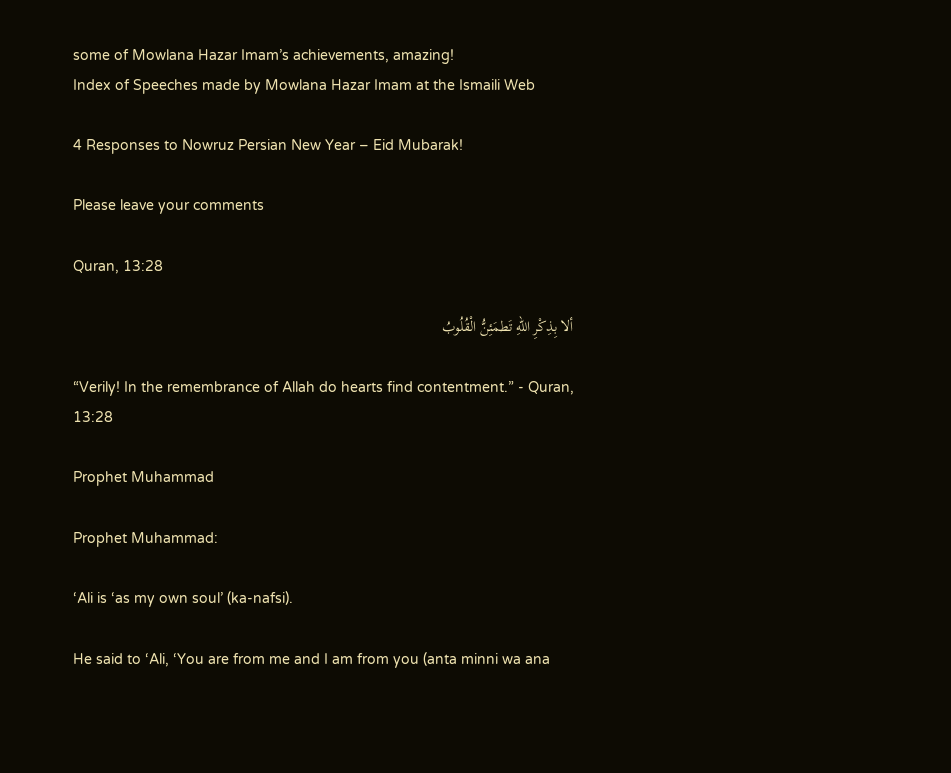some of Mowlana Hazar Imam’s achievements, amazing!
Index of Speeches made by Mowlana Hazar Imam at the Ismaili Web

4 Responses to Nowruz Persian New Year – Eid Mubarak!

Please leave your comments

Quran, 13:28

ألا بِذِكْرِ اللهِ تَطمَئِنُّ الْقُلُوبُ

“Verily! In the remembrance of Allah do hearts find contentment.” - Quran, 13:28

Prophet Muhammad

Prophet Muhammad:

‘Ali is ‘as my own soul’ (ka-nafsi).

He said to ‘Ali, ‘You are from me and I am from you (anta minni wa ana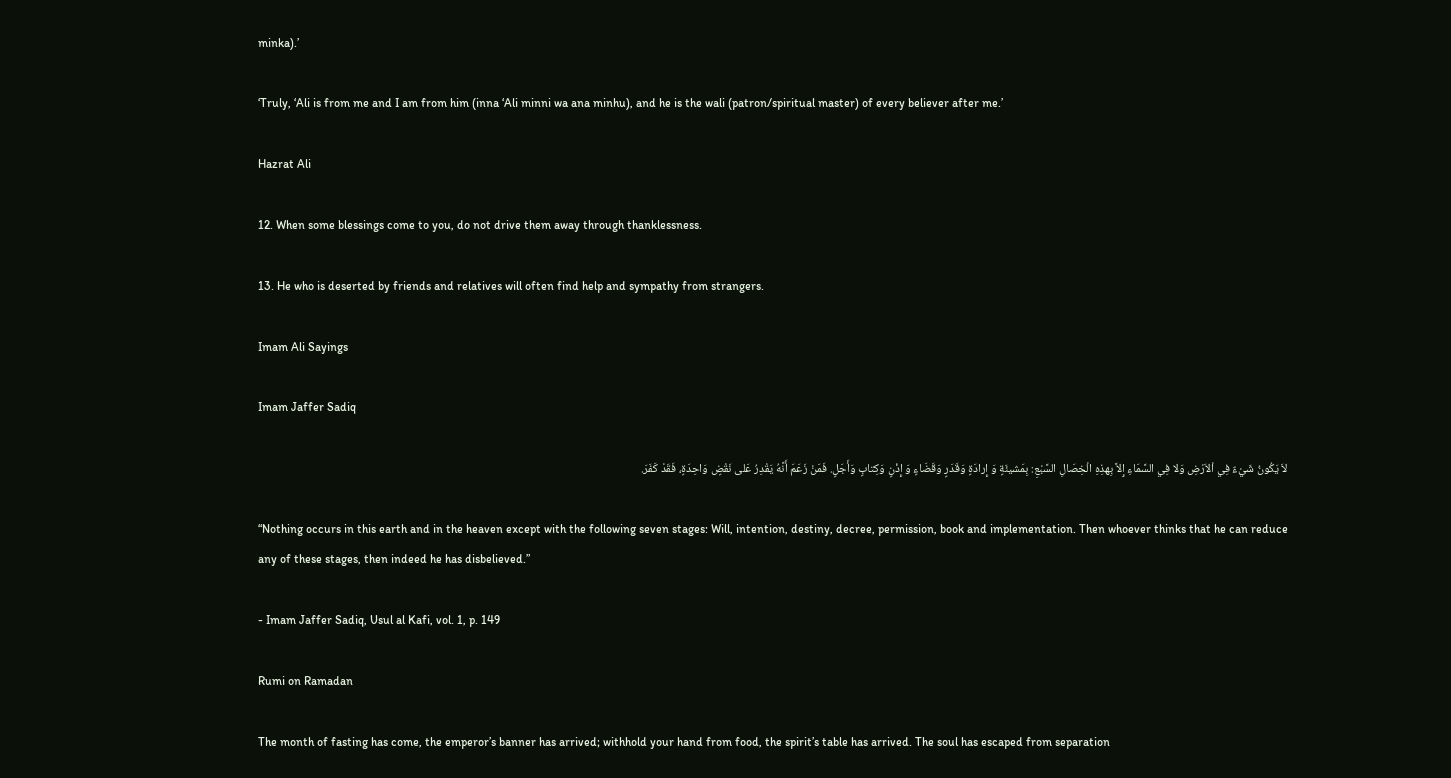minka).’

‘Truly, ‘Ali is from me and I am from him (inna ‘Ali minni wa ana minhu), and he is the wali (patron/spiritual master) of every believer after me.’

Hazrat Ali

12. When some blessings come to you, do not drive them away through thanklessness.

13. He who is deserted by friends and relatives will often find help and sympathy from strangers.

Imam Ali Sayings

Imam Jaffer Sadiq

لاَ يَكُونُ شَيْءٌ فِي اْلاَرْضِ وَلا فِي السَّمَاءِ إِلاَّ بِهذِهِ الْخِصَالِ السَّبْعِ: بِمَشيئَةٍ وَ إِرادَةٍ وَقَدَرٍ وَقَضَاءٍ وَ إِذْنٍ وَكِتابٍ وَأَجَلٍ. فَمَنْ زَعَمَ أَنَّهُ يَقْدِرُ عَلى نَقْضٍ وَاحِدَةٍ، فَقَدْ كَفَرَ.

“Nothing occurs in this earth and in the heaven except with the following seven stages: Will, intention, destiny, decree, permission, book and implementation. Then whoever thinks that he can reduce any of these stages, then indeed he has disbelieved.”

- Imam Jaffer Sadiq, Usul al Kafi, vol. 1, p. 149

Rumi on Ramadan

The month of fasting has come, the emperor’s banner has arrived; withhold your hand from food, the spirit’s table has arrived. The soul has escaped from separation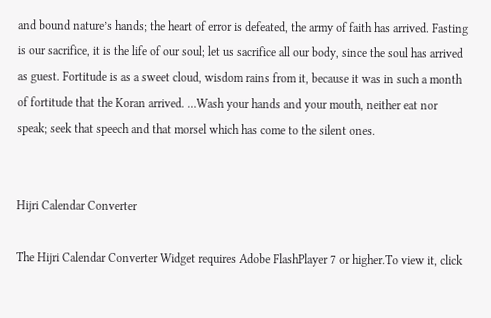and bound nature’s hands; the heart of error is defeated, the army of faith has arrived. Fasting is our sacrifice, it is the life of our soul; let us sacrifice all our body, since the soul has arrived as guest. Fortitude is as a sweet cloud, wisdom rains from it, because it was in such a month of fortitude that the Koran arrived. …Wash your hands and your mouth, neither eat nor speak; seek that speech and that morsel which has come to the silent ones.


Hijri Calendar Converter

The Hijri Calendar Converter Widget requires Adobe FlashPlayer 7 or higher.To view it, click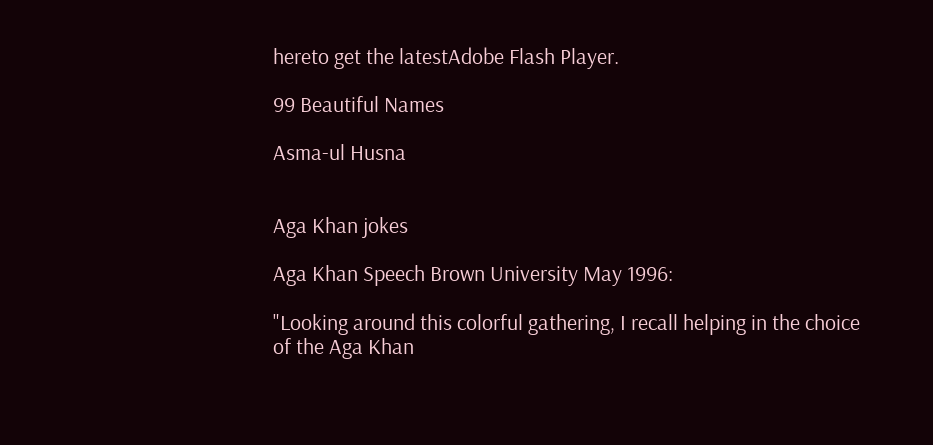hereto get the latestAdobe Flash Player.

99 Beautiful Names

Asma-ul Husna


Aga Khan jokes

Aga Khan Speech Brown University May 1996:

"Looking around this colorful gathering, I recall helping in the choice of the Aga Khan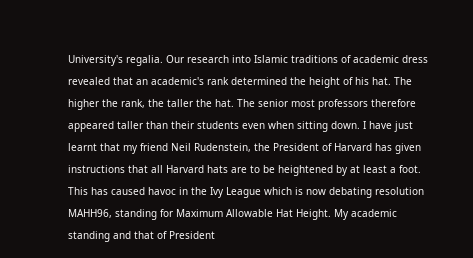University's regalia. Our research into Islamic traditions of academic dress revealed that an academic's rank determined the height of his hat. The higher the rank, the taller the hat. The senior most professors therefore appeared taller than their students even when sitting down. I have just learnt that my friend Neil Rudenstein, the President of Harvard has given instructions that all Harvard hats are to be heightened by at least a foot. This has caused havoc in the Ivy League which is now debating resolution MAHH96, standing for Maximum Allowable Hat Height. My academic standing and that of President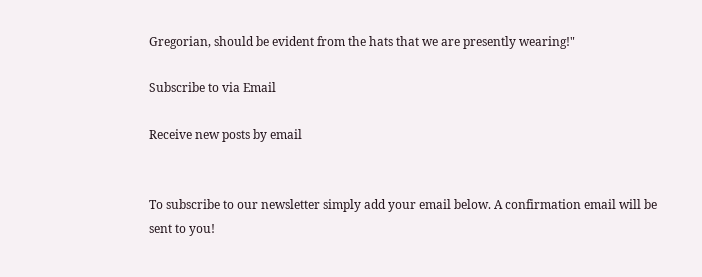Gregorian, should be evident from the hats that we are presently wearing!"

Subscribe to via Email

Receive new posts by email


To subscribe to our newsletter simply add your email below. A confirmation email will be sent to you!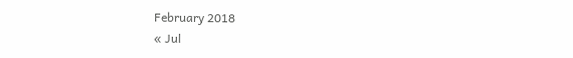February 2018
« Jul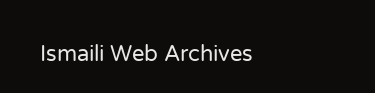Ismaili Web Archives